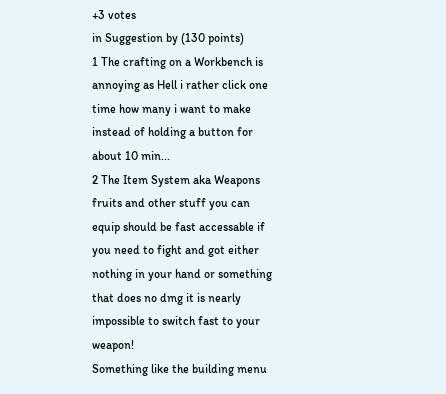+3 votes
in Suggestion by (130 points)
1 The crafting on a Workbench is annoying as Hell i rather click one time how many i want to make instead of holding a button for about 10 min...
2 The Item System aka Weapons fruits and other stuff you can equip should be fast accessable if you need to fight and got either nothing in your hand or something that does no dmg it is nearly impossible to switch fast to your weapon!
Something like the building menu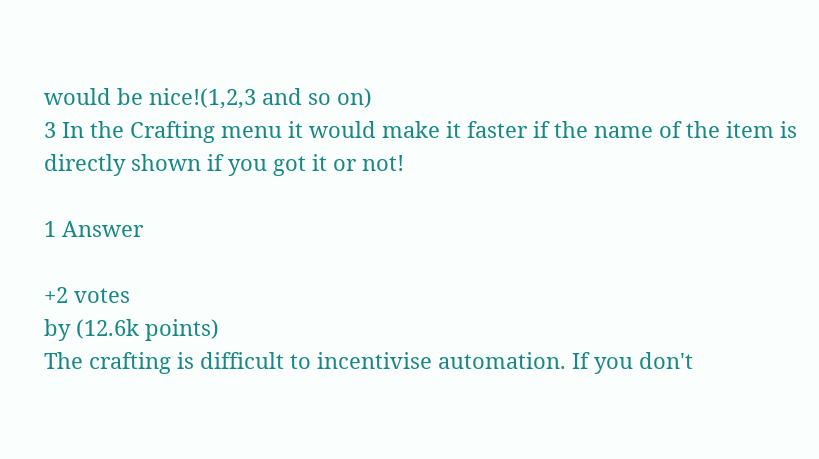would be nice!(1,2,3 and so on)
3 In the Crafting menu it would make it faster if the name of the item is directly shown if you got it or not!

1 Answer

+2 votes
by (12.6k points)
The crafting is difficult to incentivise automation. If you don't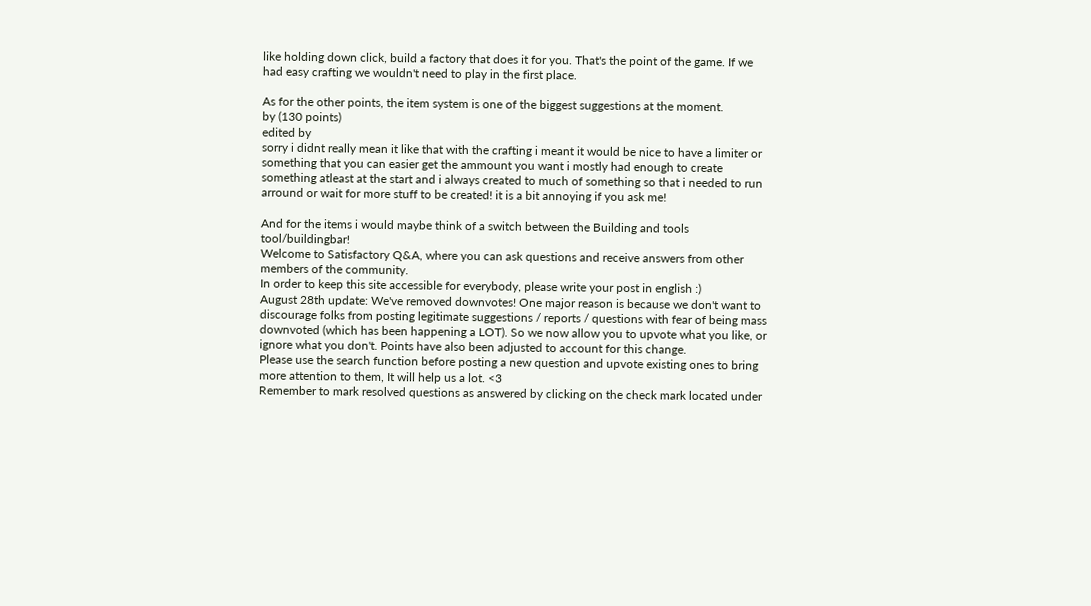like holding down click, build a factory that does it for you. That's the point of the game. If we had easy crafting we wouldn't need to play in the first place.

As for the other points, the item system is one of the biggest suggestions at the moment.
by (130 points)
edited by
sorry i didnt really mean it like that with the crafting i meant it would be nice to have a limiter or something that you can easier get the ammount you want i mostly had enough to create something atleast at the start and i always created to much of something so that i needed to run arround or wait for more stuff to be created! it is a bit annoying if you ask me!

And for the items i would maybe think of a switch between the Building and tools tool/buildingbar!
Welcome to Satisfactory Q&A, where you can ask questions and receive answers from other members of the community.
In order to keep this site accessible for everybody, please write your post in english :)
August 28th update: We've removed downvotes! One major reason is because we don't want to discourage folks from posting legitimate suggestions / reports / questions with fear of being mass downvoted (which has been happening a LOT). So we now allow you to upvote what you like, or ignore what you don't. Points have also been adjusted to account for this change.
Please use the search function before posting a new question and upvote existing ones to bring more attention to them, It will help us a lot. <3
Remember to mark resolved questions as answered by clicking on the check mark located under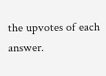the upvotes of each answer.